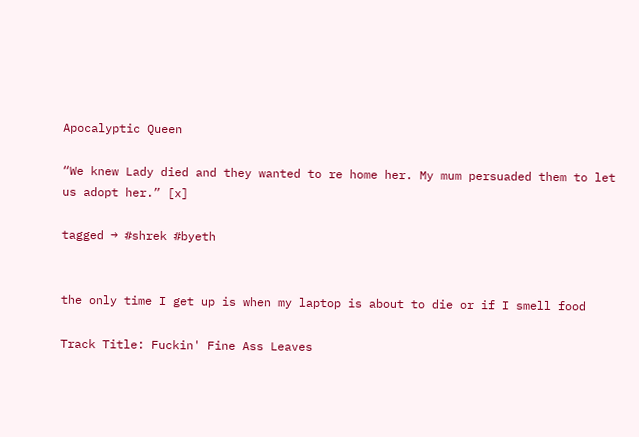Apocalyptic Queen

“We knew Lady died and they wanted to re home her. My mum persuaded them to let us adopt her.” [x]

tagged → #shrek #byeth


the only time I get up is when my laptop is about to die or if I smell food

Track Title: Fuckin' Fine Ass Leaves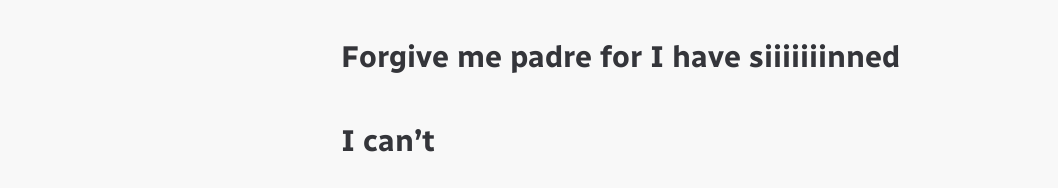Forgive me padre for I have siiiiiiinned

I can’t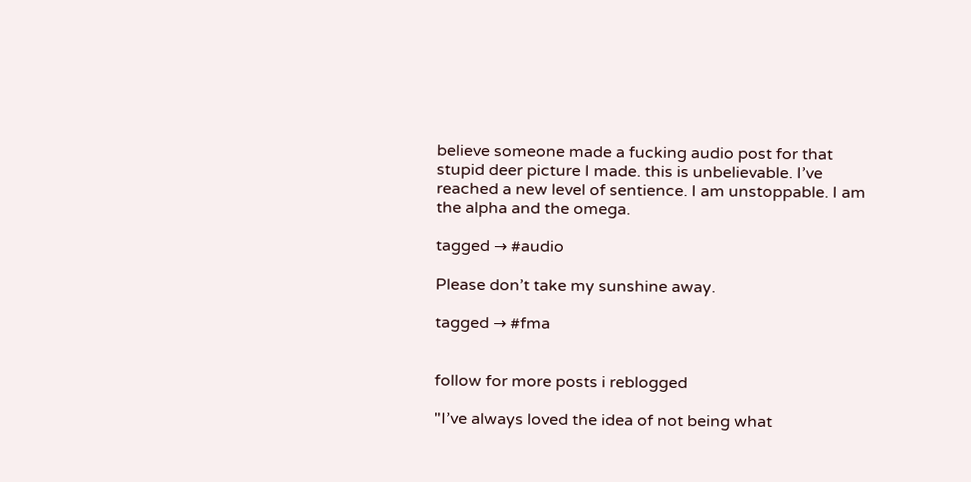believe someone made a fucking audio post for that stupid deer picture I made. this is unbelievable. I’ve reached a new level of sentience. I am unstoppable. I am the alpha and the omega.

tagged → #audio

Please don’t take my sunshine away.

tagged → #fma


follow for more posts i reblogged

"I’ve always loved the idea of not being what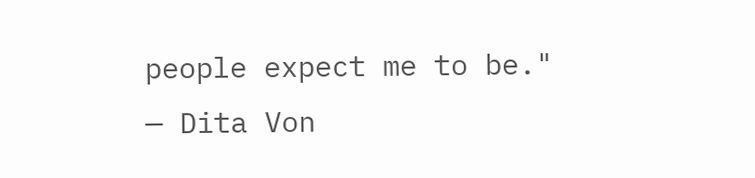people expect me to be."
— Dita Von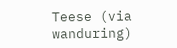Teese (via wanduring)